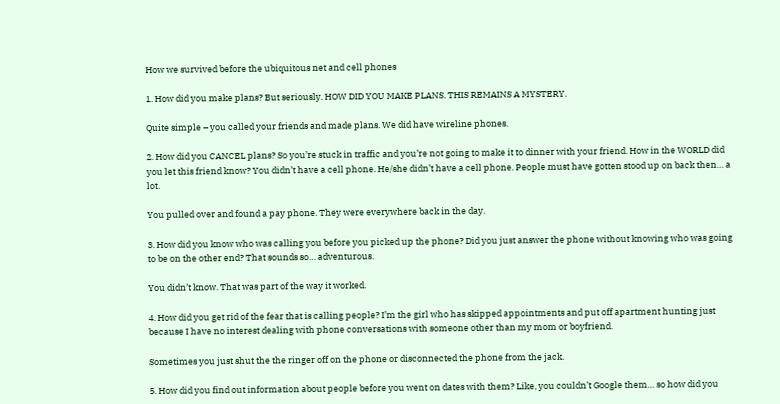How we survived before the ubiquitous net and cell phones

1. How did you make plans? But seriously. HOW DID YOU MAKE PLANS. THIS REMAINS A MYSTERY.

Quite simple – you called your friends and made plans. We did have wireline phones.

2. How did you CANCEL plans? So you’re stuck in traffic and you’re not going to make it to dinner with your friend. How in the WORLD did you let this friend know? You didn’t have a cell phone. He/she didn’t have a cell phone. People must have gotten stood up on back then… a lot.

You pulled over and found a pay phone. They were everywhere back in the day.

3. How did you know who was calling you before you picked up the phone? Did you just answer the phone without knowing who was going to be on the other end? That sounds so… adventurous.

You didn’t know. That was part of the way it worked.

4. How did you get rid of the fear that is calling people? I’m the girl who has skipped appointments and put off apartment hunting just because I have no interest dealing with phone conversations with someone other than my mom or boyfriend.

Sometimes you just shut the the ringer off on the phone or disconnected the phone from the jack.

5. How did you find out information about people before you went on dates with them? Like, you couldn’t Google them… so how did you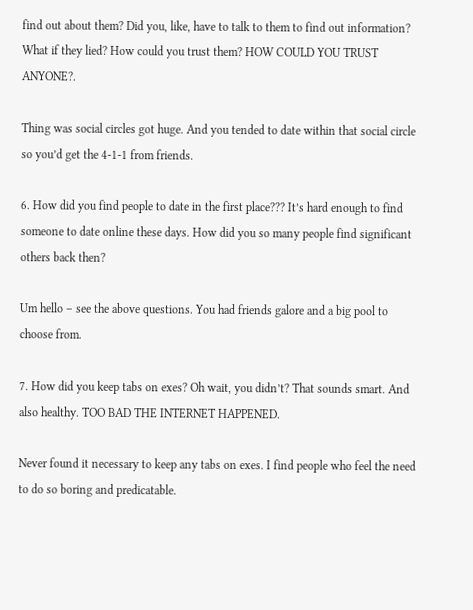find out about them? Did you, like, have to talk to them to find out information? What if they lied? How could you trust them? HOW COULD YOU TRUST ANYONE?.

Thing was social circles got huge. And you tended to date within that social circle so you’d get the 4-1-1 from friends.

6. How did you find people to date in the first place??? It’s hard enough to find someone to date online these days. How did you so many people find significant others back then?

Um hello – see the above questions. You had friends galore and a big pool to choose from.

7. How did you keep tabs on exes? Oh wait, you didn’t? That sounds smart. And also healthy. TOO BAD THE INTERNET HAPPENED.

Never found it necessary to keep any tabs on exes. I find people who feel the need to do so boring and predicatable.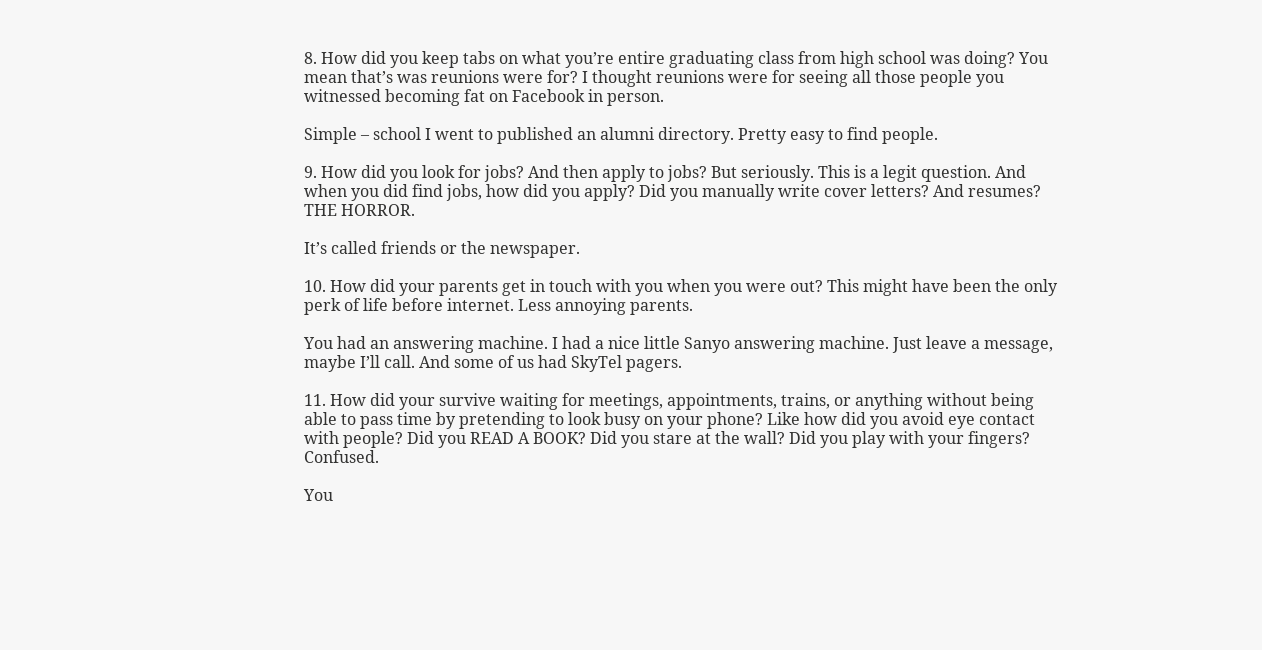8. How did you keep tabs on what you’re entire graduating class from high school was doing? You mean that’s was reunions were for? I thought reunions were for seeing all those people you witnessed becoming fat on Facebook in person.

Simple – school I went to published an alumni directory. Pretty easy to find people.

9. How did you look for jobs? And then apply to jobs? But seriously. This is a legit question. And when you did find jobs, how did you apply? Did you manually write cover letters? And resumes? THE HORROR.

It’s called friends or the newspaper.

10. How did your parents get in touch with you when you were out? This might have been the only perk of life before internet. Less annoying parents.

You had an answering machine. I had a nice little Sanyo answering machine. Just leave a message, maybe I’ll call. And some of us had SkyTel pagers.

11. How did your survive waiting for meetings, appointments, trains, or anything without being able to pass time by pretending to look busy on your phone? Like how did you avoid eye contact with people? Did you READ A BOOK? Did you stare at the wall? Did you play with your fingers? Confused.

You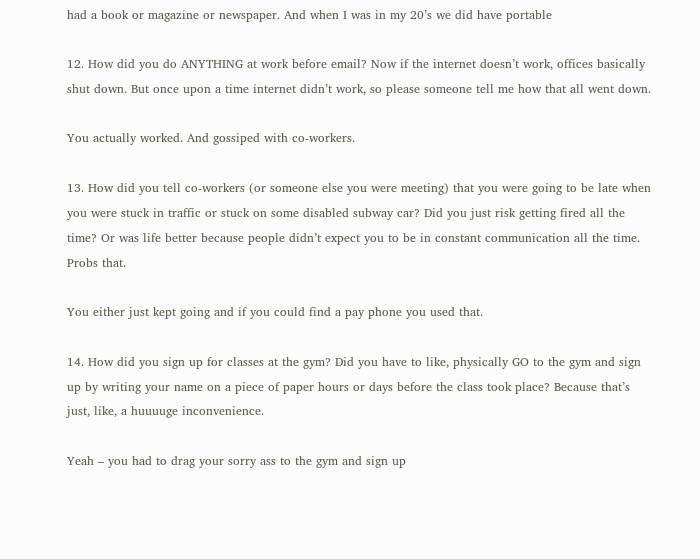had a book or magazine or newspaper. And when I was in my 20’s we did have portable

12. How did you do ANYTHING at work before email? Now if the internet doesn’t work, offices basically shut down. But once upon a time internet didn’t work, so please someone tell me how that all went down.

You actually worked. And gossiped with co-workers.

13. How did you tell co-workers (or someone else you were meeting) that you were going to be late when you were stuck in traffic or stuck on some disabled subway car? Did you just risk getting fired all the time? Or was life better because people didn’t expect you to be in constant communication all the time. Probs that.

You either just kept going and if you could find a pay phone you used that.

14. How did you sign up for classes at the gym? Did you have to like, physically GO to the gym and sign up by writing your name on a piece of paper hours or days before the class took place? Because that’s just, like, a huuuuge inconvenience.

Yeah – you had to drag your sorry ass to the gym and sign up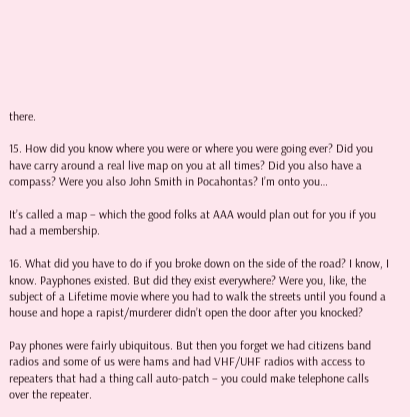there.

15. How did you know where you were or where you were going ever? Did you have carry around a real live map on you at all times? Did you also have a compass? Were you also John Smith in Pocahontas? I’m onto you…

It’s called a map – which the good folks at AAA would plan out for you if you had a membership.

16. What did you have to do if you broke down on the side of the road? I know, I know. Payphones existed. But did they exist everywhere? Were you, like, the subject of a Lifetime movie where you had to walk the streets until you found a house and hope a rapist/murderer didn’t open the door after you knocked?

Pay phones were fairly ubiquitous. But then you forget we had citizens band radios and some of us were hams and had VHF/UHF radios with access to repeaters that had a thing call auto-patch – you could make telephone calls over the repeater.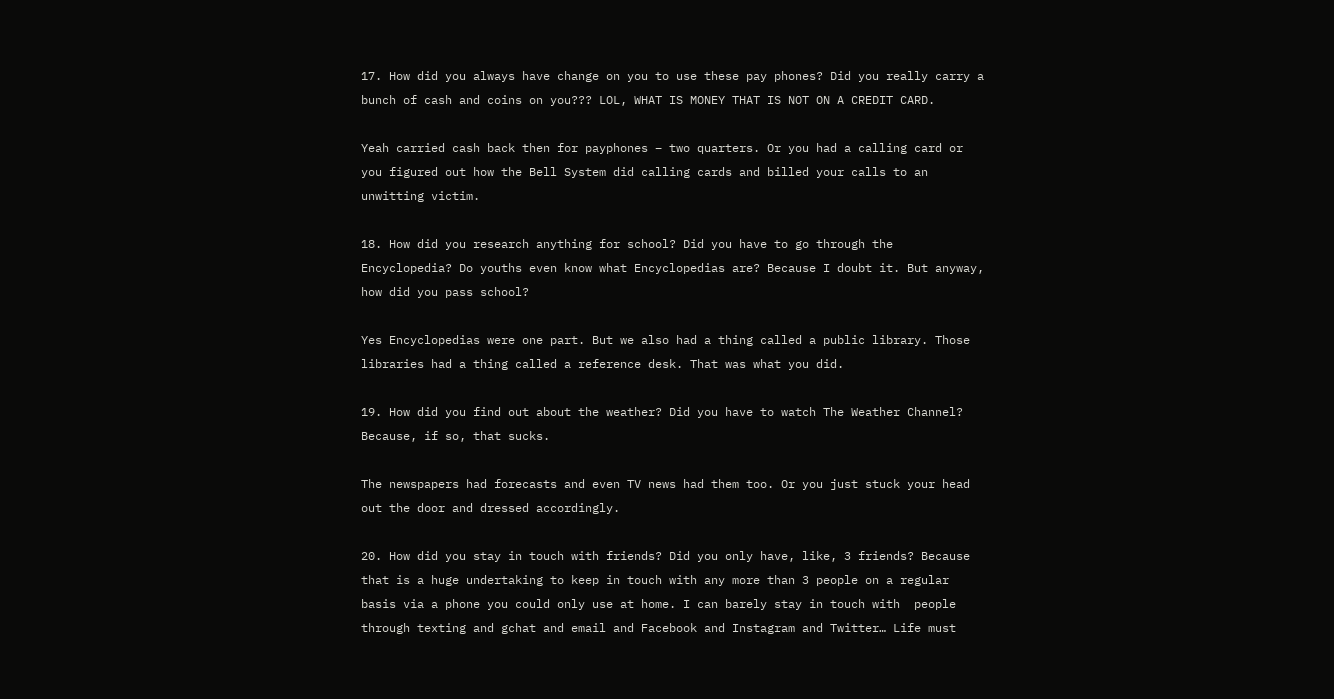17. How did you always have change on you to use these pay phones? Did you really carry a bunch of cash and coins on you??? LOL, WHAT IS MONEY THAT IS NOT ON A CREDIT CARD.

Yeah carried cash back then for payphones – two quarters. Or you had a calling card or you figured out how the Bell System did calling cards and billed your calls to an unwitting victim.

18. How did you research anything for school? Did you have to go through the Encyclopedia? Do youths even know what Encyclopedias are? Because I doubt it. But anyway, how did you pass school?

Yes Encyclopedias were one part. But we also had a thing called a public library. Those libraries had a thing called a reference desk. That was what you did.

19. How did you find out about the weather? Did you have to watch The Weather Channel? Because, if so, that sucks.

The newspapers had forecasts and even TV news had them too. Or you just stuck your head out the door and dressed accordingly.

20. How did you stay in touch with friends? Did you only have, like, 3 friends? Because that is a huge undertaking to keep in touch with any more than 3 people on a regular basis via a phone you could only use at home. I can barely stay in touch with  people through texting and gchat and email and Facebook and Instagram and Twitter… Life must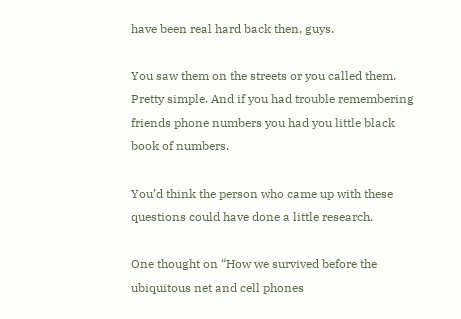have been real hard back then, guys.

You saw them on the streets or you called them. Pretty simple. And if you had trouble remembering friends phone numbers you had you little black book of numbers.

You’d think the person who came up with these questions could have done a little research.

One thought on “How we survived before the ubiquitous net and cell phones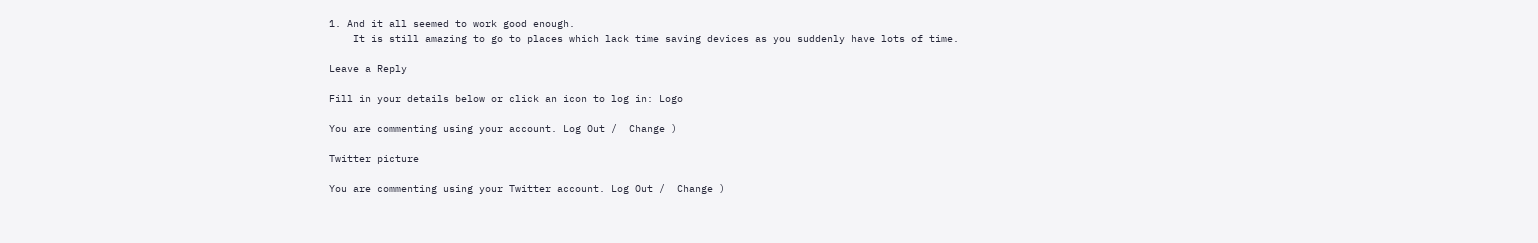1. And it all seemed to work good enough.
    It is still amazing to go to places which lack time saving devices as you suddenly have lots of time.

Leave a Reply

Fill in your details below or click an icon to log in: Logo

You are commenting using your account. Log Out /  Change )

Twitter picture

You are commenting using your Twitter account. Log Out /  Change )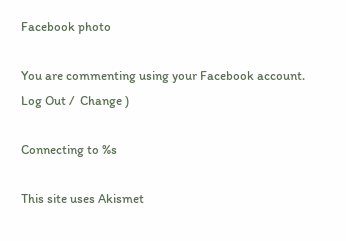Facebook photo

You are commenting using your Facebook account. Log Out /  Change )

Connecting to %s

This site uses Akismet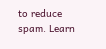to reduce spam. Learn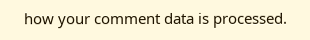how your comment data is processed.